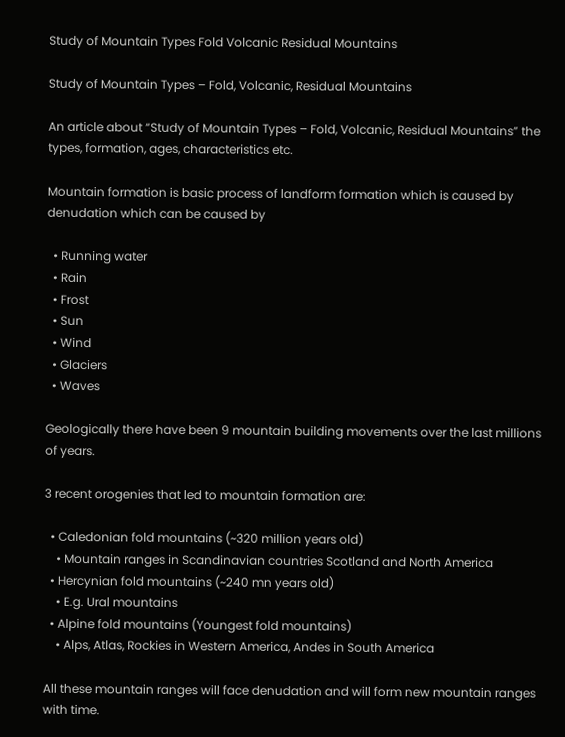Study of Mountain Types Fold Volcanic Residual Mountains

Study of Mountain Types – Fold, Volcanic, Residual Mountains

An article about “Study of Mountain Types – Fold, Volcanic, Residual Mountains” the types, formation, ages, characteristics etc.

Mountain formation is basic process of landform formation which is caused by denudation which can be caused by

  • Running water
  • Rain
  • Frost
  • Sun
  • Wind
  • Glaciers
  • Waves

Geologically there have been 9 mountain building movements over the last millions of years.

3 recent orogenies that led to mountain formation are:

  • Caledonian fold mountains (~320 million years old)
    • Mountain ranges in Scandinavian countries Scotland and North America
  • Hercynian fold mountains (~240 mn years old)
    • E.g. Ural mountains
  • Alpine fold mountains (Youngest fold mountains)
    • Alps, Atlas, Rockies in Western America, Andes in South America

All these mountain ranges will face denudation and will form new mountain ranges with time.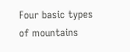Four basic types of mountains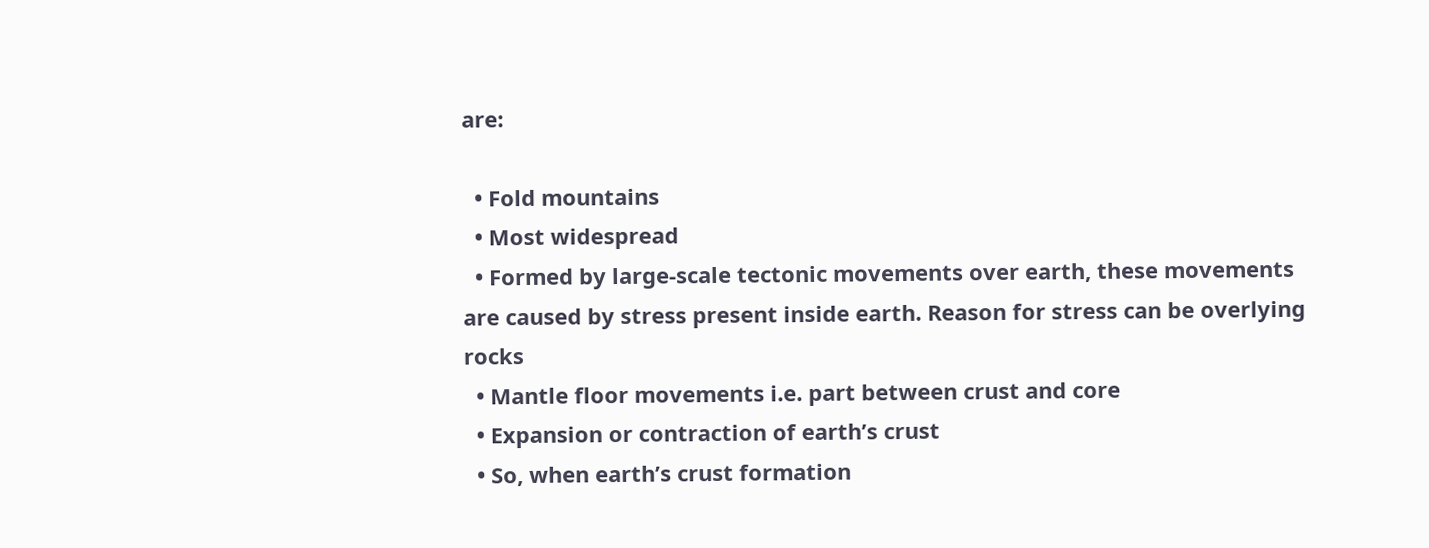are:

  • Fold mountains
  • Most widespread
  • Formed by large-scale tectonic movements over earth, these movements are caused by stress present inside earth. Reason for stress can be overlying rocks
  • Mantle floor movements i.e. part between crust and core
  • Expansion or contraction of earth’s crust
  • So, when earth’s crust formation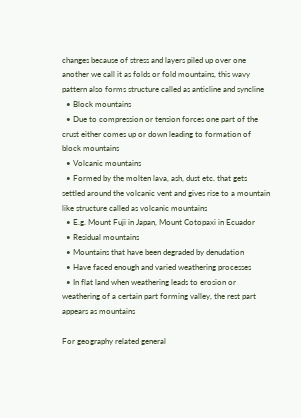changes because of stress and layers piled up over one another we call it as folds or fold mountains, this wavy pattern also forms structure called as anticline and syncline
  • Block mountains
  • Due to compression or tension forces one part of the crust either comes up or down leading to formation of block mountains
  • Volcanic mountains
  • Formed by the molten lava, ash, dust etc. that gets settled around the volcanic vent and gives rise to a mountain like structure called as volcanic mountains
  • E.g. Mount Fuji in Japan, Mount Cotopaxi in Ecuador
  • Residual mountains
  • Mountains that have been degraded by denudation
  • Have faced enough and varied weathering processes
  • In flat land when weathering leads to erosion or weathering of a certain part forming valley, the rest part appears as mountains

For geography related general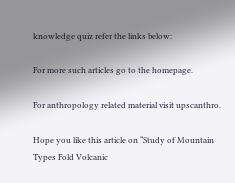knowledge quiz refer the links below:

For more such articles go to the homepage.

For anthropology related material visit upscanthro.

Hope you like this article on “Study of Mountain Types Fold Volcanic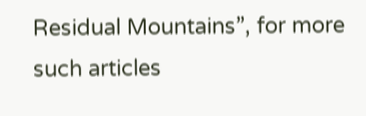Residual Mountains”, for more such articles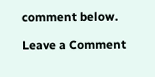comment below.

Leave a Comment